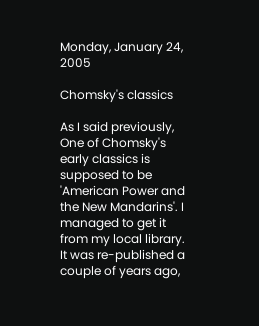Monday, January 24, 2005

Chomsky's classics

As I said previously, One of Chomsky's early classics is supposed to be 'American Power and the New Mandarins'. I managed to get it from my local library. It was re-published a couple of years ago,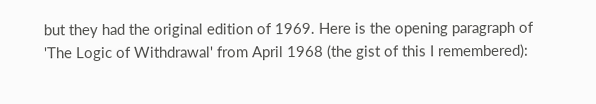but they had the original edition of 1969. Here is the opening paragraph of 'The Logic of Withdrawal' from April 1968 (the gist of this I remembered):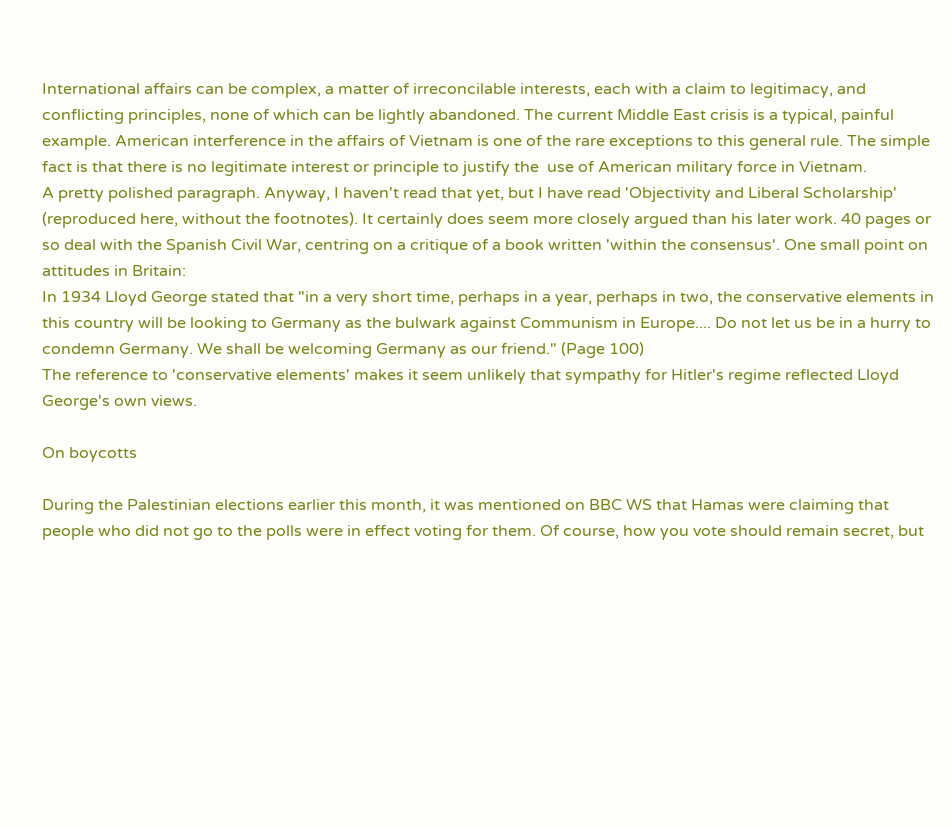International affairs can be complex, a matter of irreconcilable interests, each with a claim to legitimacy, and conflicting principles, none of which can be lightly abandoned. The current Middle East crisis is a typical, painful example. American interference in the affairs of Vietnam is one of the rare exceptions to this general rule. The simple fact is that there is no legitimate interest or principle to justify the  use of American military force in Vietnam.
A pretty polished paragraph. Anyway, I haven't read that yet, but I have read 'Objectivity and Liberal Scholarship' (reproduced here, without the footnotes). It certainly does seem more closely argued than his later work. 40 pages or so deal with the Spanish Civil War, centring on a critique of a book written 'within the consensus'. One small point on attitudes in Britain:
In 1934 Lloyd George stated that "in a very short time, perhaps in a year, perhaps in two, the conservative elements in this country will be looking to Germany as the bulwark against Communism in Europe.... Do not let us be in a hurry to condemn Germany. We shall be welcoming Germany as our friend." (Page 100)
The reference to 'conservative elements' makes it seem unlikely that sympathy for Hitler's regime reflected Lloyd George's own views.

On boycotts

During the Palestinian elections earlier this month, it was mentioned on BBC WS that Hamas were claiming that people who did not go to the polls were in effect voting for them. Of course, how you vote should remain secret, but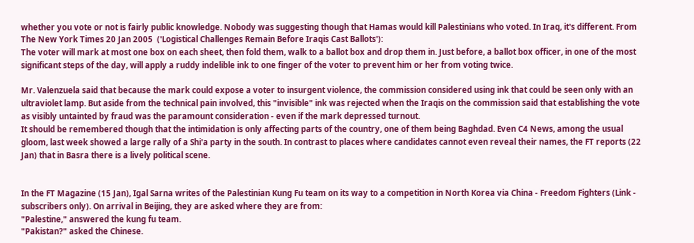whether you vote or not is fairly public knowledge. Nobody was suggesting though that Hamas would kill Palestinians who voted. In Iraq, it's different. From  The New York Times 20 Jan 2005  ('Logistical Challenges Remain Before Iraqis Cast Ballots'):
The voter will mark at most one box on each sheet, then fold them, walk to a ballot box and drop them in. Just before, a ballot box officer, in one of the most significant steps of the day, will apply a ruddy indelible ink to one finger of the voter to prevent him or her from voting twice.

Mr. Valenzuela said that because the mark could expose a voter to insurgent violence, the commission considered using ink that could be seen only with an ultraviolet lamp. But aside from the technical pain involved, this "invisible" ink was rejected when the Iraqis on the commission said that establishing the vote as visibly untainted by fraud was the paramount consideration - even if the mark depressed turnout.
It should be remembered though that the intimidation is only affecting parts of the country, one of them being Baghdad. Even C4 News, among the usual gloom, last week showed a large rally of a Shi'a party in the south. In contrast to places where candidates cannot even reveal their names, the FT reports (22 Jan) that in Basra there is a lively political scene.


In the FT Magazine (15 Jan), Igal Sarna writes of the Palestinian Kung Fu team on its way to a competition in North Korea via China - Freedom Fighters (Link - subscribers only). On arrival in Beijing, they are asked where they are from:
"Palestine," answered the kung fu team.
"Pakistan?" asked the Chinese.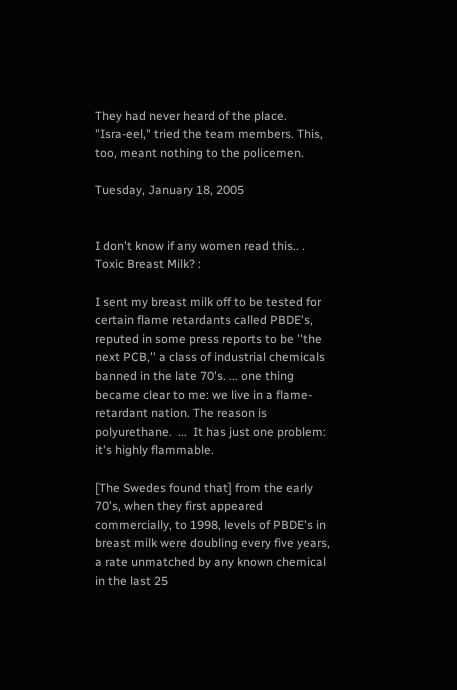They had never heard of the place.
"Isra-eel," tried the team members. This, too, meant nothing to the policemen.

Tuesday, January 18, 2005


I don't know if any women read this.. . Toxic Breast Milk? :

I sent my breast milk off to be tested for certain flame retardants called PBDE's, reputed in some press reports to be ''the next PCB,'' a class of industrial chemicals banned in the late 70's. ... one thing became clear to me: we live in a flame-retardant nation. The reason is polyurethane.  ...  It has just one problem: it's highly flammable.

[The Swedes found that] from the early 70's, when they first appeared commercially, to 1998, levels of PBDE's in breast milk were doubling every five years, a rate unmatched by any known chemical in the last 25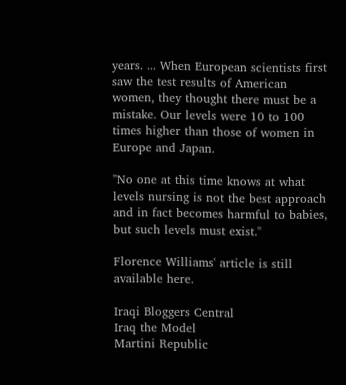years. ... When European scientists first saw the test results of American women, they thought there must be a mistake. Our levels were 10 to 100 times higher than those of women in Europe and Japan.

''No one at this time knows at what levels nursing is not the best approach and in fact becomes harmful to babies, but such levels must exist.''

Florence Williams' article is still available here.

Iraqi Bloggers Central
Iraq the Model
Martini Republic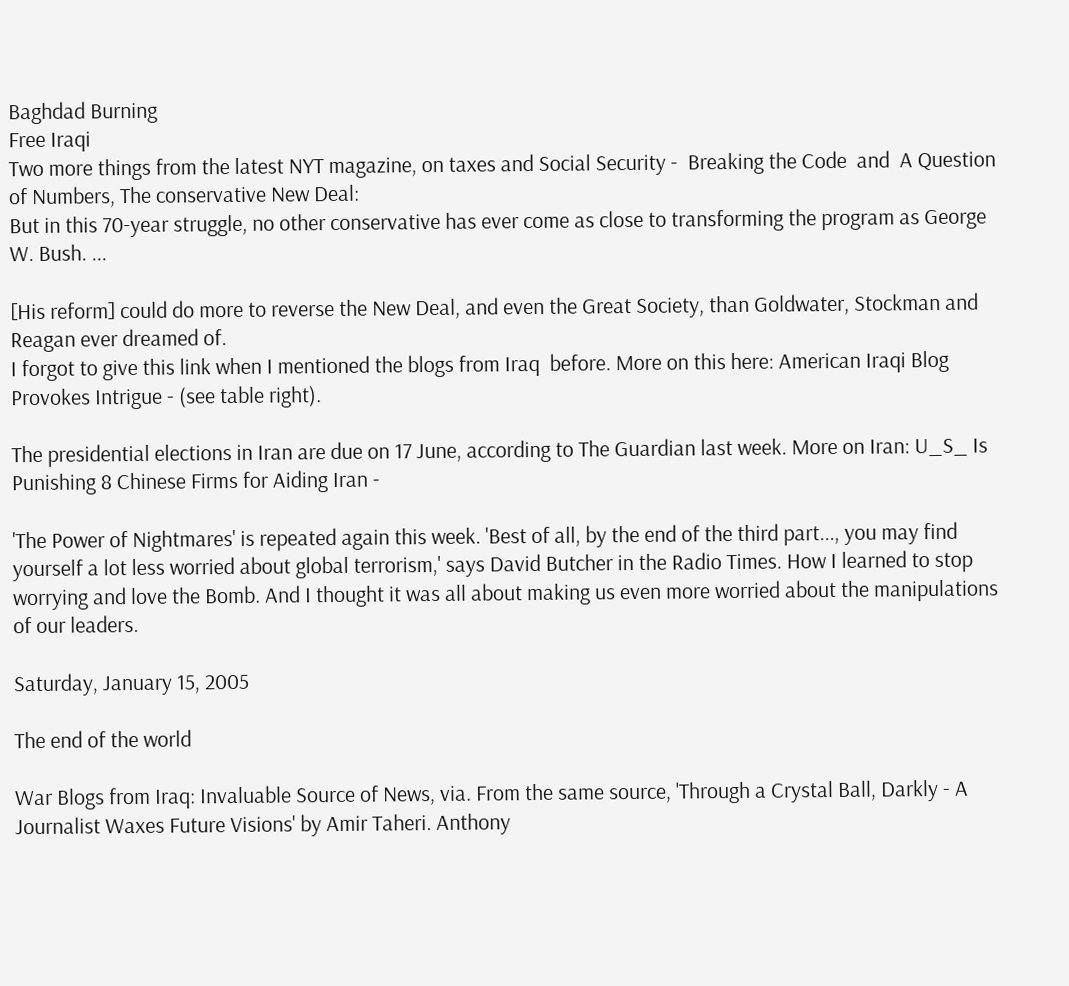Baghdad Burning
Free Iraqi
Two more things from the latest NYT magazine, on taxes and Social Security -  Breaking the Code  and  A Question of Numbers, The conservative New Deal:
But in this 70-year struggle, no other conservative has ever come as close to transforming the program as George W. Bush. ...

[His reform] could do more to reverse the New Deal, and even the Great Society, than Goldwater, Stockman and Reagan ever dreamed of.
I forgot to give this link when I mentioned the blogs from Iraq  before. More on this here: American Iraqi Blog Provokes Intrigue - (see table right).

The presidential elections in Iran are due on 17 June, according to The Guardian last week. More on Iran: U_S_ Is Punishing 8 Chinese Firms for Aiding Iran -

'The Power of Nightmares' is repeated again this week. 'Best of all, by the end of the third part..., you may find yourself a lot less worried about global terrorism,' says David Butcher in the Radio Times. How I learned to stop worrying and love the Bomb. And I thought it was all about making us even more worried about the manipulations of our leaders.

Saturday, January 15, 2005

The end of the world

War Blogs from Iraq: Invaluable Source of News, via. From the same source, 'Through a Crystal Ball, Darkly - A Journalist Waxes Future Visions' by Amir Taheri. Anthony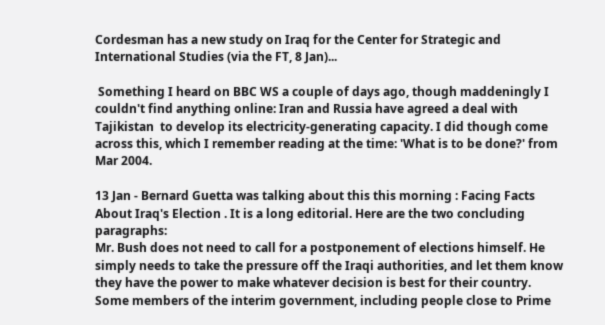Cordesman has a new study on Iraq for the Center for Strategic and International Studies (via the FT, 8 Jan)...

 Something I heard on BBC WS a couple of days ago, though maddeningly I couldn't find anything online: Iran and Russia have agreed a deal with Tajikistan  to develop its electricity-generating capacity. I did though come across this, which I remember reading at the time: 'What is to be done?' from Mar 2004.

13 Jan - Bernard Guetta was talking about this this morning : Facing Facts About Iraq's Election . It is a long editorial. Here are the two concluding paragraphs:
Mr. Bush does not need to call for a postponement of elections himself. He simply needs to take the pressure off the Iraqi authorities, and let them know they have the power to make whatever decision is best for their country. Some members of the interim government, including people close to Prime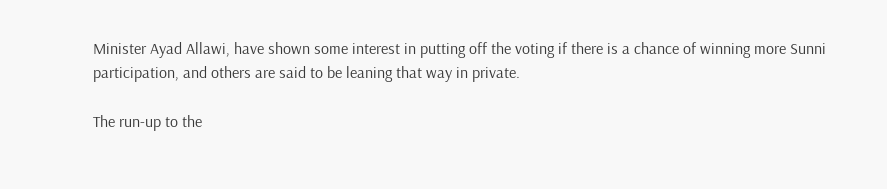Minister Ayad Allawi, have shown some interest in putting off the voting if there is a chance of winning more Sunni participation, and others are said to be leaning that way in private.

The run-up to the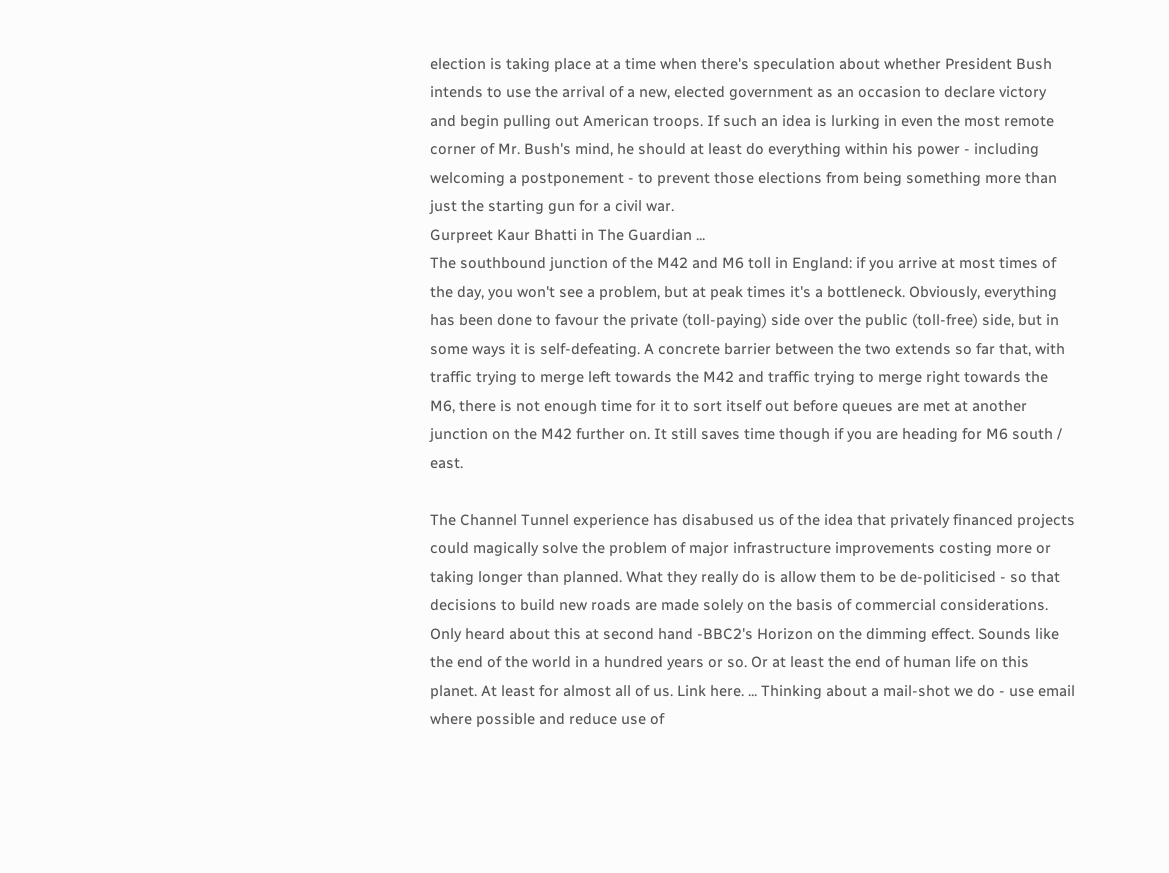election is taking place at a time when there's speculation about whether President Bush intends to use the arrival of a new, elected government as an occasion to declare victory and begin pulling out American troops. If such an idea is lurking in even the most remote corner of Mr. Bush's mind, he should at least do everything within his power - including welcoming a postponement - to prevent those elections from being something more than just the starting gun for a civil war.
Gurpreet Kaur Bhatti in The Guardian ...
The southbound junction of the M42 and M6 toll in England: if you arrive at most times of the day, you won't see a problem, but at peak times it's a bottleneck. Obviously, everything has been done to favour the private (toll-paying) side over the public (toll-free) side, but in some ways it is self-defeating. A concrete barrier between the two extends so far that, with traffic trying to merge left towards the M42 and traffic trying to merge right towards the M6, there is not enough time for it to sort itself out before queues are met at another junction on the M42 further on. It still saves time though if you are heading for M6 south / east.

The Channel Tunnel experience has disabused us of the idea that privately financed projects could magically solve the problem of major infrastructure improvements costing more or taking longer than planned. What they really do is allow them to be de-politicised - so that decisions to build new roads are made solely on the basis of commercial considerations.
Only heard about this at second hand -BBC2's Horizon on the dimming effect. Sounds like the end of the world in a hundred years or so. Or at least the end of human life on this planet. At least for almost all of us. Link here. ... Thinking about a mail-shot we do - use email where possible and reduce use of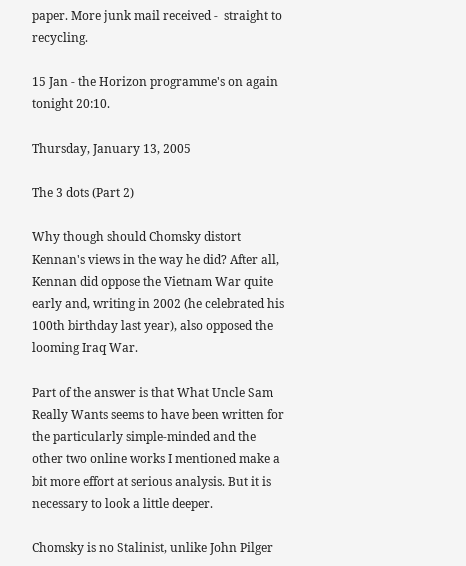paper. More junk mail received -  straight to recycling.

15 Jan - the Horizon programme's on again tonight 20:10.

Thursday, January 13, 2005

The 3 dots (Part 2)

Why though should Chomsky distort Kennan's views in the way he did? After all, Kennan did oppose the Vietnam War quite early and, writing in 2002 (he celebrated his 100th birthday last year), also opposed the looming Iraq War.

Part of the answer is that What Uncle Sam Really Wants seems to have been written for the particularly simple-minded and the other two online works I mentioned make a bit more effort at serious analysis. But it is necessary to look a little deeper.

Chomsky is no Stalinist, unlike John Pilger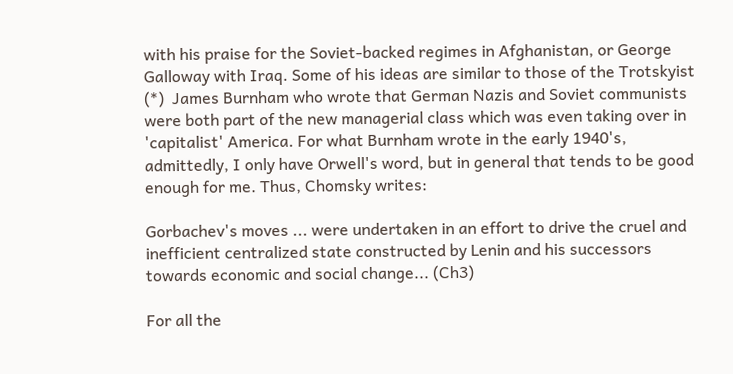with his praise for the Soviet-backed regimes in Afghanistan, or George Galloway with Iraq. Some of his ideas are similar to those of the Trotskyist (*)  James Burnham who wrote that German Nazis and Soviet communists were both part of the new managerial class which was even taking over in 'capitalist' America. For what Burnham wrote in the early 1940's, admittedly, I only have Orwell's word, but in general that tends to be good enough for me. Thus, Chomsky writes:

Gorbachev's moves ... were undertaken in an effort to drive the cruel and inefficient centralized state constructed by Lenin and his successors towards economic and social change... (Ch3)

For all the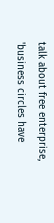talk about free enterprise, 'business circles have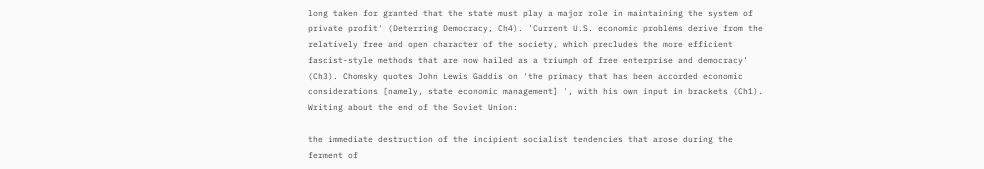long taken for granted that the state must play a major role in maintaining the system of private profit' (Deterring Democracy, Ch4). 'Current U.S. economic problems derive from the relatively free and open character of the society, which precludes the more efficient fascist-style methods that are now hailed as a triumph of free enterprise and democracy' (Ch3). Chomsky quotes John Lewis Gaddis on 'the primacy that has been accorded economic considerations [namely, state economic management] ', with his own input in brackets (Ch1). Writing about the end of the Soviet Union:

the immediate destruction of the incipient socialist tendencies that arose during the ferment of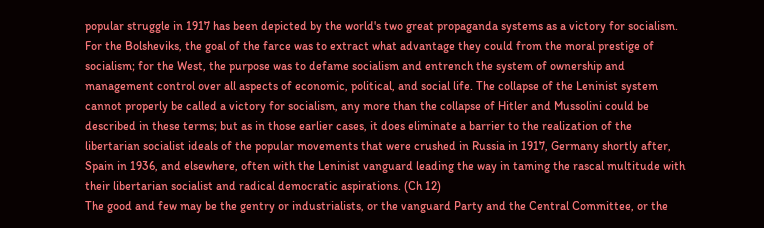popular struggle in 1917 has been depicted by the world's two great propaganda systems as a victory for socialism. For the Bolsheviks, the goal of the farce was to extract what advantage they could from the moral prestige of socialism; for the West, the purpose was to defame socialism and entrench the system of ownership and management control over all aspects of economic, political, and social life. The collapse of the Leninist system cannot properly be called a victory for socialism, any more than the collapse of Hitler and Mussolini could be described in these terms; but as in those earlier cases, it does eliminate a barrier to the realization of the libertarian socialist ideals of the popular movements that were crushed in Russia in 1917, Germany shortly after, Spain in 1936, and elsewhere, often with the Leninist vanguard leading the way in taming the rascal multitude with their libertarian socialist and radical democratic aspirations. (Ch 12)
The good and few may be the gentry or industrialists, or the vanguard Party and the Central Committee, or the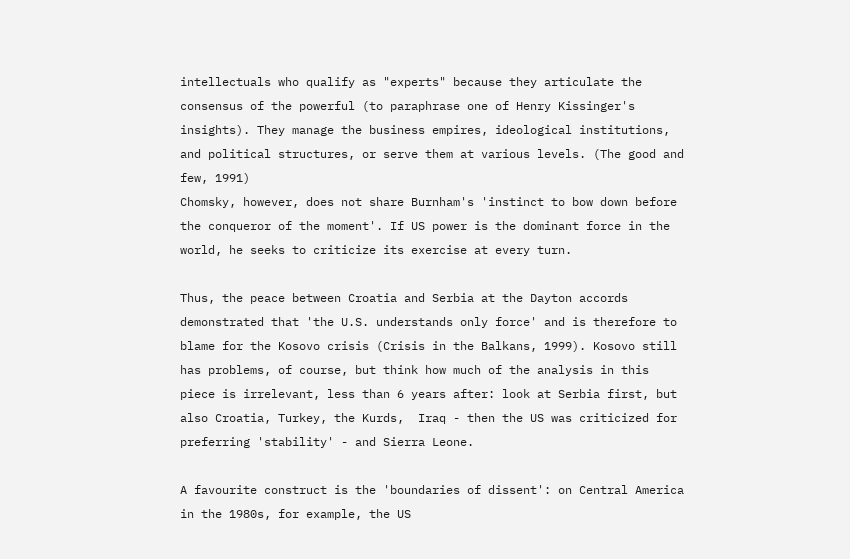intellectuals who qualify as "experts" because they articulate the consensus of the powerful (to paraphrase one of Henry Kissinger's insights). They manage the business empires, ideological institutions, and political structures, or serve them at various levels. (The good and few, 1991)
Chomsky, however, does not share Burnham's 'instinct to bow down before the conqueror of the moment'. If US power is the dominant force in the world, he seeks to criticize its exercise at every turn.

Thus, the peace between Croatia and Serbia at the Dayton accords demonstrated that 'the U.S. understands only force' and is therefore to blame for the Kosovo crisis (Crisis in the Balkans, 1999). Kosovo still has problems, of course, but think how much of the analysis in this piece is irrelevant, less than 6 years after: look at Serbia first, but also Croatia, Turkey, the Kurds,  Iraq - then the US was criticized for preferring 'stability' - and Sierra Leone.

A favourite construct is the 'boundaries of dissent': on Central America in the 1980s, for example, the US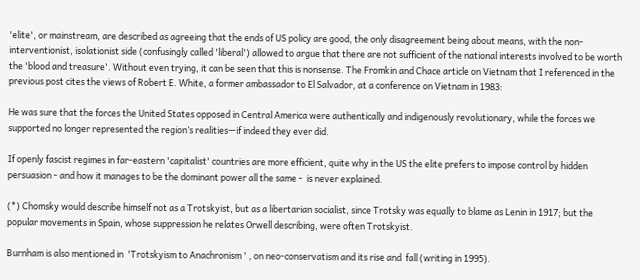'elite', or mainstream, are described as agreeing that the ends of US policy are good, the only disagreement being about means, with the non-interventionist, isolationist side (confusingly called 'liberal') allowed to argue that there are not sufficient of the national interests involved to be worth the 'blood and treasure'. Without even trying, it can be seen that this is nonsense. The Fromkin and Chace article on Vietnam that I referenced in the previous post cites the views of Robert E. White, a former ambassador to El Salvador, at a conference on Vietnam in 1983:

He was sure that the forces the United States opposed in Central America were authentically and indigenously revolutionary, while the forces we supported no longer represented the region’s realities—if indeed they ever did.

If openly fascist regimes in far-eastern 'capitalist' countries are more efficient, quite why in the US the elite prefers to impose control by hidden persuasion - and how it manages to be the dominant power all the same -  is never explained.

(*) Chomsky would describe himself not as a Trotskyist, but as a libertarian socialist, since Trotsky was equally to blame as Lenin in 1917; but the popular movements in Spain, whose suppression he relates Orwell describing, were often Trotskyist.

Burnham is also mentioned in  'Trotskyism to Anachronism ' , on neo-conservatism and its rise and  fall (writing in 1995).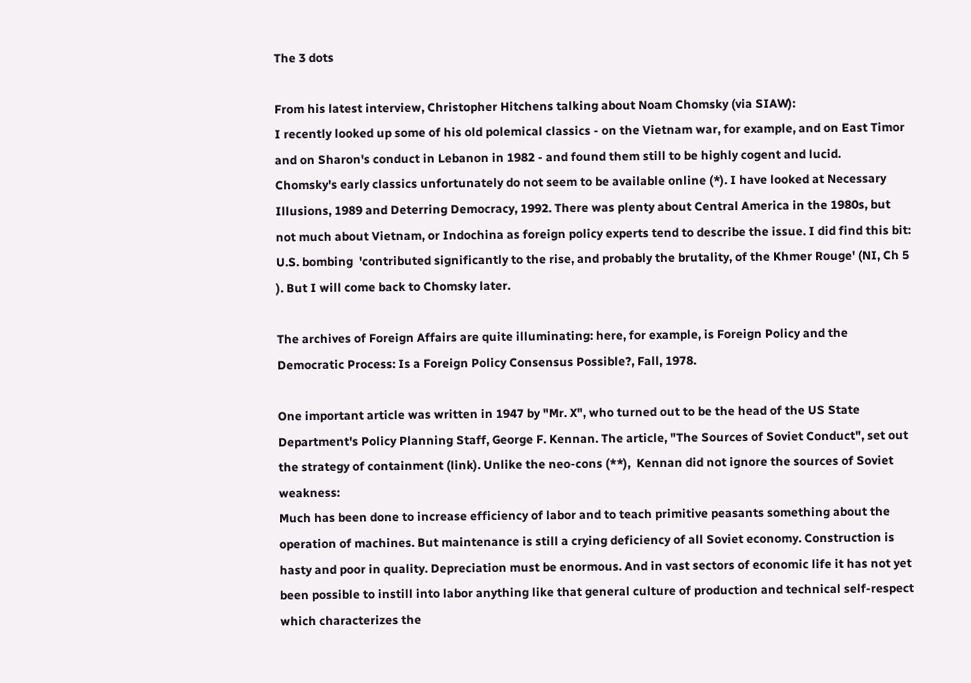The 3 dots

From his latest interview, Christopher Hitchens talking about Noam Chomsky (via SIAW):
I recently looked up some of his old polemical classics - on the Vietnam war, for example, and on East Timor and on Sharon's conduct in Lebanon in 1982 - and found them still to be highly cogent and lucid.
Chomsky's early classics unfortunately do not seem to be available online (*). I have looked at Necessary Illusions, 1989 and Deterring Democracy, 1992. There was plenty about Central America in the 1980s, but not much about Vietnam, or Indochina as foreign policy experts tend to describe the issue. I did find this bit: U.S. bombing  'contributed significantly to the rise, and probably the brutality, of the Khmer Rouge' (NI, Ch 5 ). But I will come back to Chomsky later.

The archives of Foreign Affairs are quite illuminating: here, for example, is Foreign Policy and the Democratic Process: Is a Foreign Policy Consensus Possible?, Fall, 1978.

One important article was written in 1947 by "Mr. X", who turned out to be the head of the US State Department's Policy Planning Staff, George F. Kennan. The article, "The Sources of Soviet Conduct", set out the strategy of containment (link). Unlike the neo-cons (**),  Kennan did not ignore the sources of Soviet weakness:
Much has been done to increase efficiency of labor and to teach primitive peasants something about the operation of machines. But maintenance is still a crying deficiency of all Soviet economy. Construction is hasty and poor in quality. Depreciation must be enormous. And in vast sectors of economic life it has not yet been possible to instill into labor anything like that general culture of production and technical self-respect which characterizes the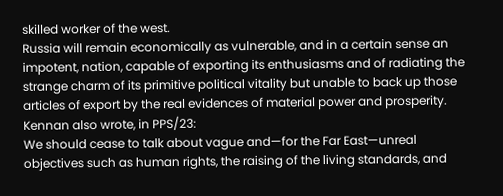skilled worker of the west.
Russia will remain economically as vulnerable, and in a certain sense an impotent, nation, capable of exporting its enthusiasms and of radiating the strange charm of its primitive political vitality but unable to back up those articles of export by the real evidences of material power and prosperity.
Kennan also wrote, in PPS/23:
We should cease to talk about vague and—for the Far East—unreal objectives such as human rights, the raising of the living standards, and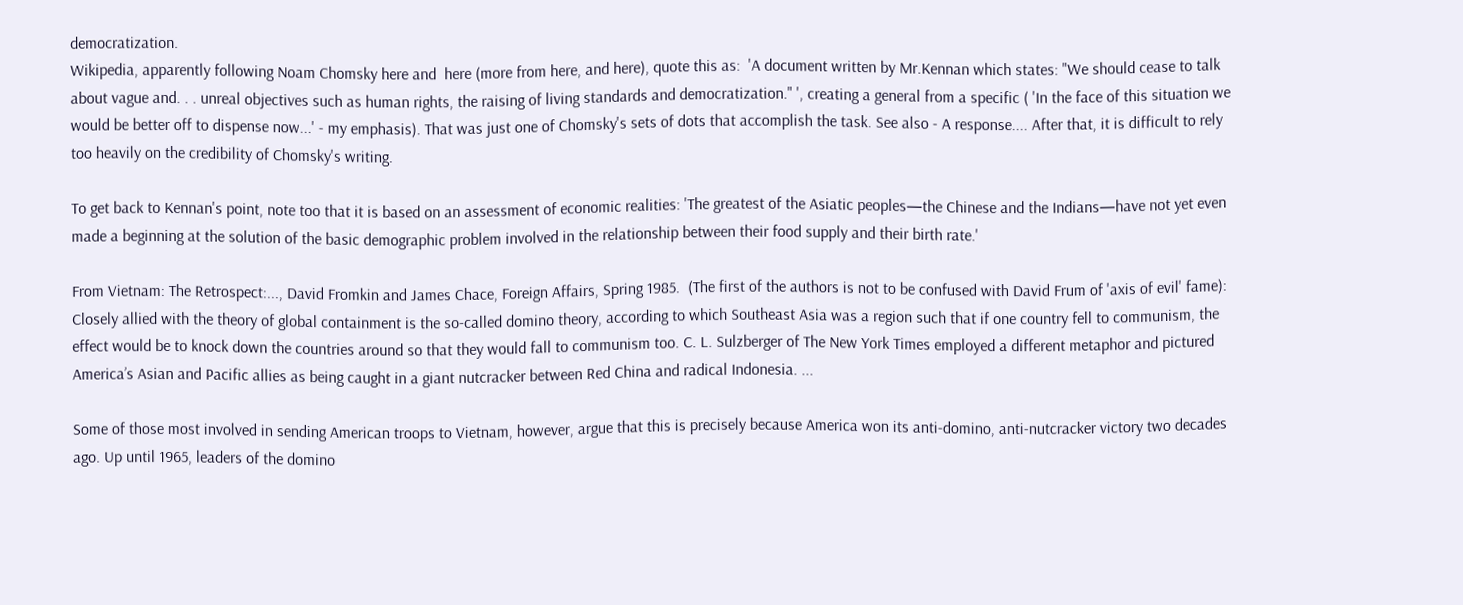democratization.
Wikipedia, apparently following Noam Chomsky here and  here (more from here, and here), quote this as:  'A document written by Mr.Kennan which states: "We should cease to talk about vague and. . . unreal objectives such as human rights, the raising of living standards and democratization." ', creating a general from a specific ( 'In the face of this situation we would be better off to dispense now...' - my emphasis). That was just one of Chomsky's sets of dots that accomplish the task. See also - A response.... After that, it is difficult to rely too heavily on the credibility of Chomsky's writing.

To get back to Kennan's point, note too that it is based on an assessment of economic realities: 'The greatest of the Asiatic peoples—the Chinese and the Indians—have not yet even made a beginning at the solution of the basic demographic problem involved in the relationship between their food supply and their birth rate.'

From Vietnam: The Retrospect:..., David Fromkin and James Chace, Foreign Affairs, Spring 1985.  (The first of the authors is not to be confused with David Frum of 'axis of evil' fame):
Closely allied with the theory of global containment is the so-called domino theory, according to which Southeast Asia was a region such that if one country fell to communism, the effect would be to knock down the countries around so that they would fall to communism too. C. L. Sulzberger of The New York Times employed a different metaphor and pictured America’s Asian and Pacific allies as being caught in a giant nutcracker between Red China and radical Indonesia. ...

Some of those most involved in sending American troops to Vietnam, however, argue that this is precisely because America won its anti-domino, anti-nutcracker victory two decades ago. Up until 1965, leaders of the domino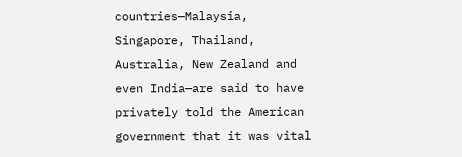countries—Malaysia, Singapore, Thailand, Australia, New Zealand and even India—are said to have privately told the American government that it was vital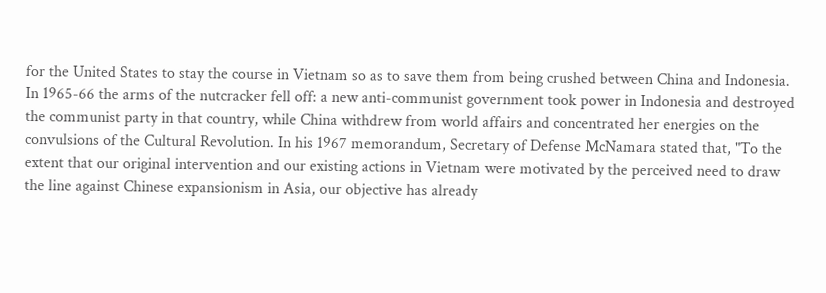for the United States to stay the course in Vietnam so as to save them from being crushed between China and Indonesia. In 1965-66 the arms of the nutcracker fell off: a new anti-communist government took power in Indonesia and destroyed the communist party in that country, while China withdrew from world affairs and concentrated her energies on the convulsions of the Cultural Revolution. In his 1967 memorandum, Secretary of Defense McNamara stated that, "To the extent that our original intervention and our existing actions in Vietnam were motivated by the perceived need to draw the line against Chinese expansionism in Asia, our objective has already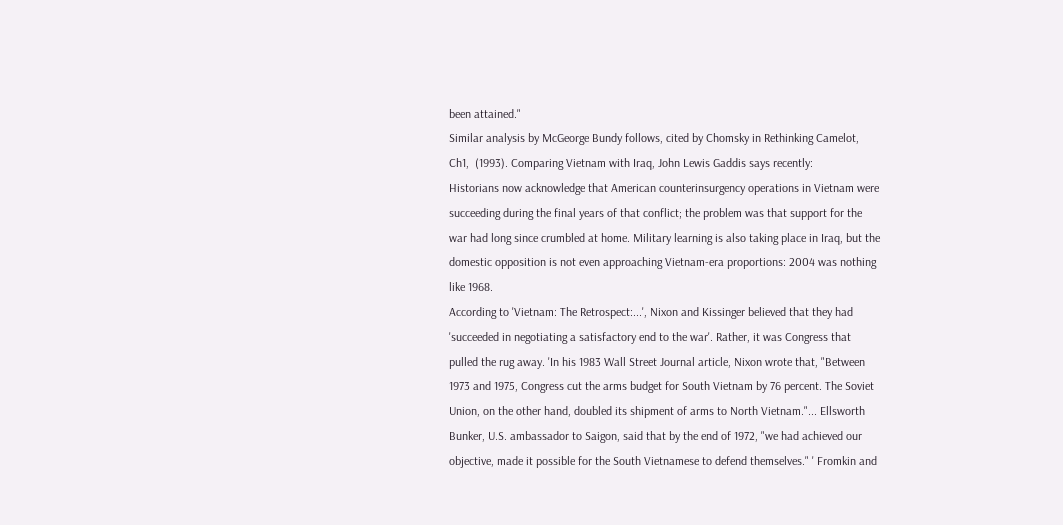been attained."
Similar analysis by McGeorge Bundy follows, cited by Chomsky in Rethinking Camelot, Ch1,  (1993). Comparing Vietnam with Iraq, John Lewis Gaddis says recently:
Historians now acknowledge that American counterinsurgency operations in Vietnam were succeeding during the final years of that conflict; the problem was that support for the war had long since crumbled at home. Military learning is also taking place in Iraq, but the domestic opposition is not even approaching Vietnam-era proportions: 2004 was nothing like 1968.
According to 'Vietnam: The Retrospect:...', Nixon and Kissinger believed that they had 'succeeded in negotiating a satisfactory end to the war'. Rather, it was Congress that pulled the rug away. 'In his 1983 Wall Street Journal article, Nixon wrote that, "Between 1973 and 1975, Congress cut the arms budget for South Vietnam by 76 percent. The Soviet Union, on the other hand, doubled its shipment of arms to North Vietnam."... Ellsworth Bunker, U.S. ambassador to Saigon, said that by the end of 1972, "we had achieved our objective, made it possible for the South Vietnamese to defend themselves." ' Fromkin and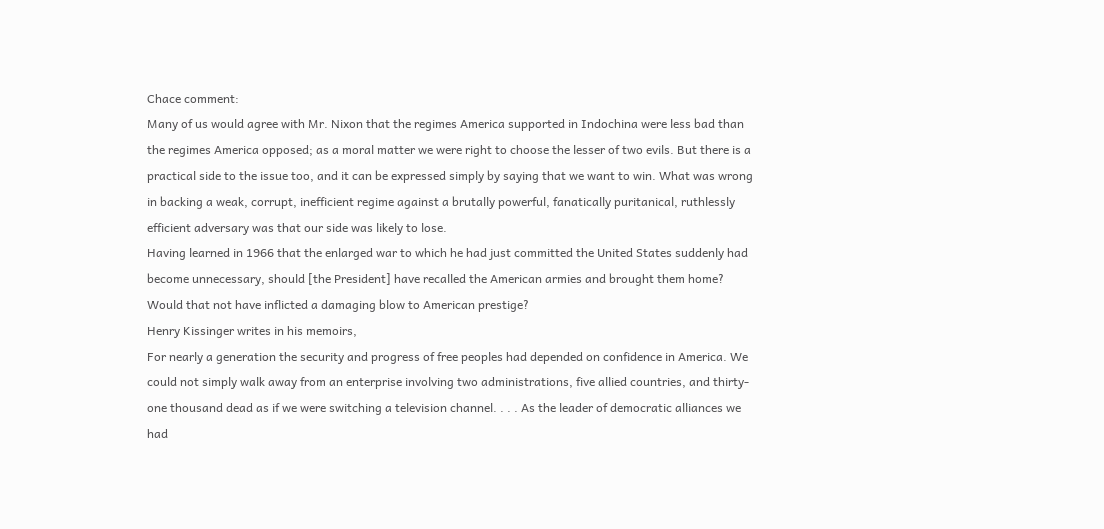Chace comment:
Many of us would agree with Mr. Nixon that the regimes America supported in Indochina were less bad than the regimes America opposed; as a moral matter we were right to choose the lesser of two evils. But there is a practical side to the issue too, and it can be expressed simply by saying that we want to win. What was wrong in backing a weak, corrupt, inefficient regime against a brutally powerful, fanatically puritanical, ruthlessly efficient adversary was that our side was likely to lose.
Having learned in 1966 that the enlarged war to which he had just committed the United States suddenly had become unnecessary, should [the President] have recalled the American armies and brought them home? Would that not have inflicted a damaging blow to American prestige?
Henry Kissinger writes in his memoirs,
For nearly a generation the security and progress of free peoples had depended on confidence in America. We could not simply walk away from an enterprise involving two administrations, five allied countries, and thirty-one thousand dead as if we were switching a television channel. . . . As the leader of democratic alliances we had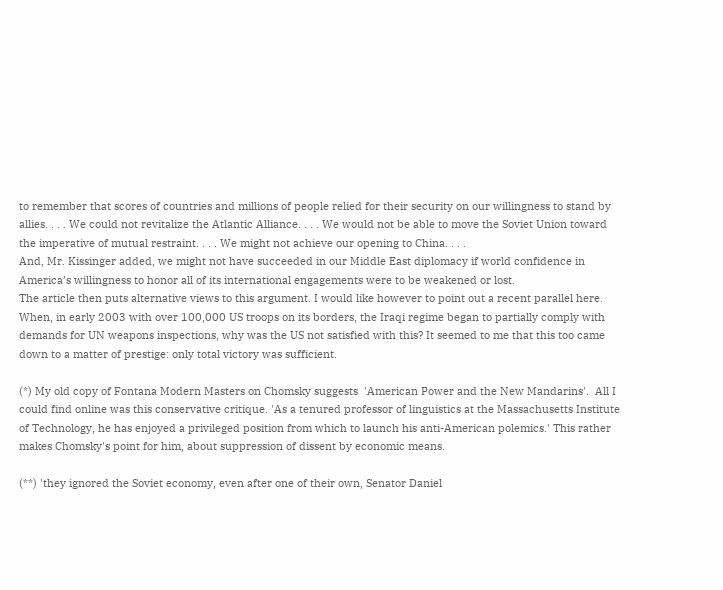to remember that scores of countries and millions of people relied for their security on our willingness to stand by allies. . . . We could not revitalize the Atlantic Alliance. . . . We would not be able to move the Soviet Union toward the imperative of mutual restraint. . . . We might not achieve our opening to China. . . .
And, Mr. Kissinger added, we might not have succeeded in our Middle East diplomacy if world confidence in America’s willingness to honor all of its international engagements were to be weakened or lost.
The article then puts alternative views to this argument. I would like however to point out a recent parallel here. When, in early 2003 with over 100,000 US troops on its borders, the Iraqi regime began to partially comply with demands for UN weapons inspections, why was the US not satisfied with this? It seemed to me that this too came down to a matter of prestige: only total victory was sufficient.

(*) My old copy of Fontana Modern Masters on Chomsky suggests  'American Power and the New Mandarins'.  All I could find online was this conservative critique. 'As a tenured professor of linguistics at the Massachusetts Institute of Technology, he has enjoyed a privileged position from which to launch his anti-American polemics.' This rather makes Chomsky's point for him, about suppression of dissent by economic means.

(**) 'they ignored the Soviet economy, even after one of their own, Senator Daniel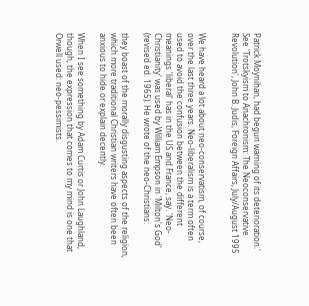Patrick Moynihan, had begun warning of its deterioration.' See 'Trotskyism to Anachronism: The Neoconservative Revolution', John B. Judis, Foreign Affairs, July/August 1995


We have heard a lot about neo-conservatism, of course, over the last three years. Neo-liberalism is a term often used to avoid the confusion between the different meanings 'liberal' has in the US and France, say. 'Neo-Christianity' was used by William Empson in 'Milton's God' (revised ed. 1965). He wrote of the neo-Christians:

they boast of the morally disgusting aspects of the religion, which more traditional Christian writers have often been anxious to hide or explain decently.

When I see something by Adam Curtis or John Laughland, though, the expression that comes to my mind is one that Orwell used: neo-pessimists.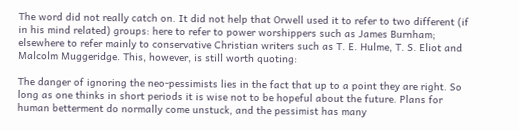The word did not really catch on. It did not help that Orwell used it to refer to two different (if in his mind related) groups: here to refer to power worshippers such as James Burnham; elsewhere to refer mainly to conservative Christian writers such as T. E. Hulme, T. S. Eliot and Malcolm Muggeridge. This, however, is still worth quoting:

The danger of ignoring the neo-pessimists lies in the fact that up to a point they are right. So long as one thinks in short periods it is wise not to be hopeful about the future. Plans for human betterment do normally come unstuck, and the pessimist has many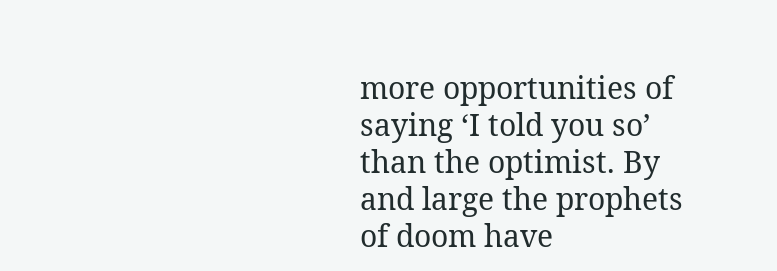more opportunities of saying ‘I told you so’ than the optimist. By and large the prophets of doom have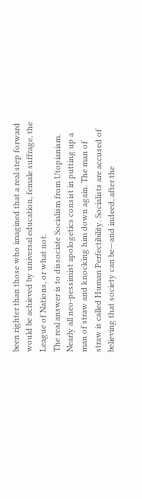been righter than those who imagined that a real step forward would be achieved by universal education, female suffrage, the League of Nations, or what not.
The real answer is to dissociate Socialism from Utopianism. Nearly all neo-pessimist apologetics consist in putting up a man of straw and knocking him down again. The man of straw is called Human Perfectibility. Socialists are accused of believing that society can be—and indeed, after the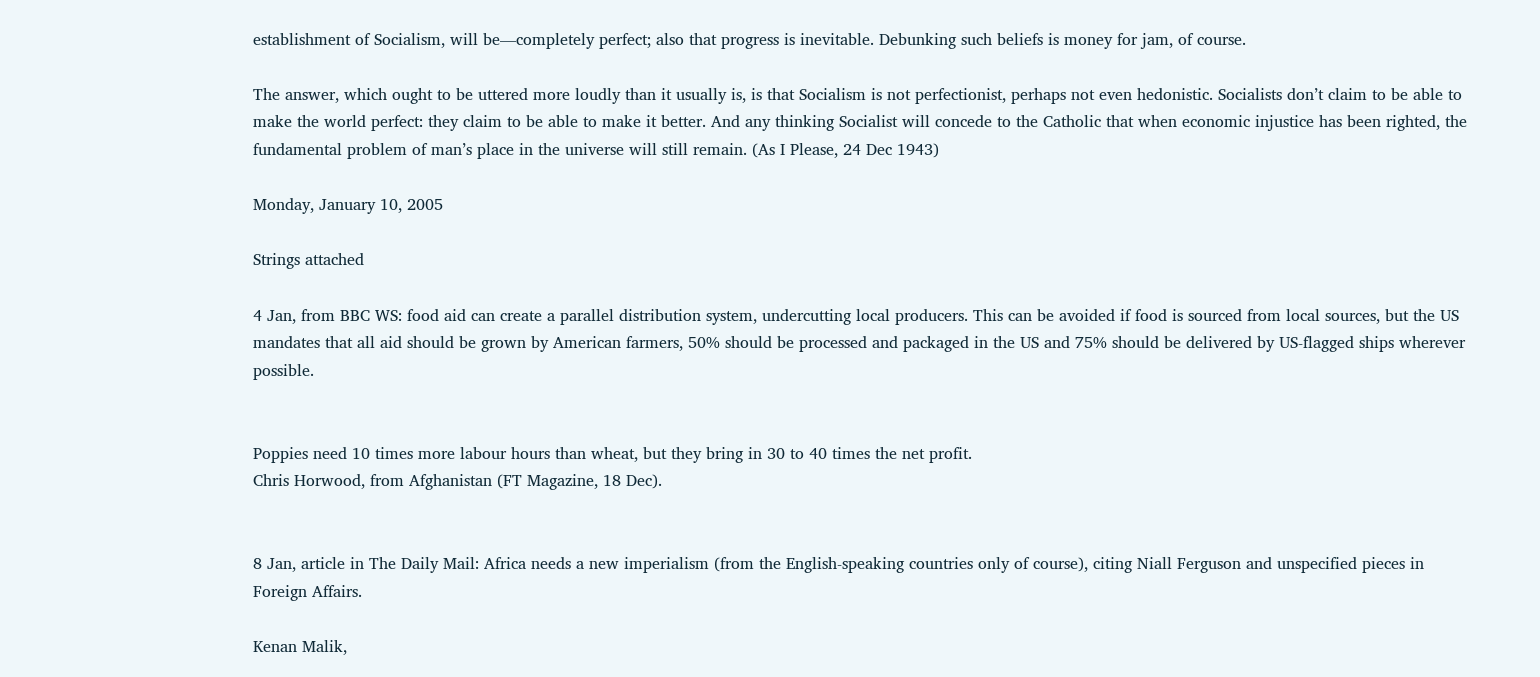establishment of Socialism, will be—completely perfect; also that progress is inevitable. Debunking such beliefs is money for jam, of course.

The answer, which ought to be uttered more loudly than it usually is, is that Socialism is not perfectionist, perhaps not even hedonistic. Socialists don’t claim to be able to make the world perfect: they claim to be able to make it better. And any thinking Socialist will concede to the Catholic that when economic injustice has been righted, the fundamental problem of man’s place in the universe will still remain. (As I Please, 24 Dec 1943)

Monday, January 10, 2005

Strings attached

4 Jan, from BBC WS: food aid can create a parallel distribution system, undercutting local producers. This can be avoided if food is sourced from local sources, but the US mandates that all aid should be grown by American farmers, 50% should be processed and packaged in the US and 75% should be delivered by US-flagged ships wherever possible.


Poppies need 10 times more labour hours than wheat, but they bring in 30 to 40 times the net profit.
Chris Horwood, from Afghanistan (FT Magazine, 18 Dec).


8 Jan, article in The Daily Mail: Africa needs a new imperialism (from the English-speaking countries only of course), citing Niall Ferguson and unspecified pieces in Foreign Affairs.

Kenan Malik,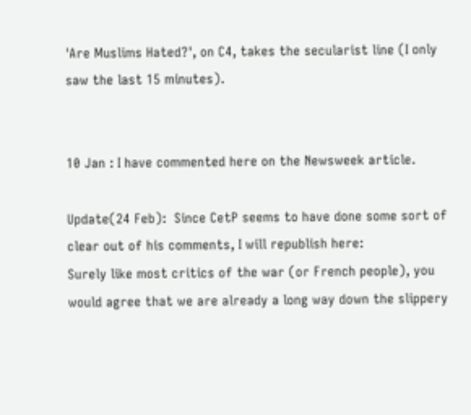'Are Muslims Hated?', on C4, takes the secularist line (I only saw the last 15 minutes).


10 Jan : I have commented here on the Newsweek article.

Update(24 Feb):  Since CetP seems to have done some sort of clear out of his comments, I will republish here:
Surely like most critics of the war (or French people), you would agree that we are already a long way down the slippery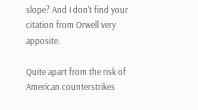slope? And I don't find your citation from Orwell very apposite.

Quite apart from the risk of American counterstrikes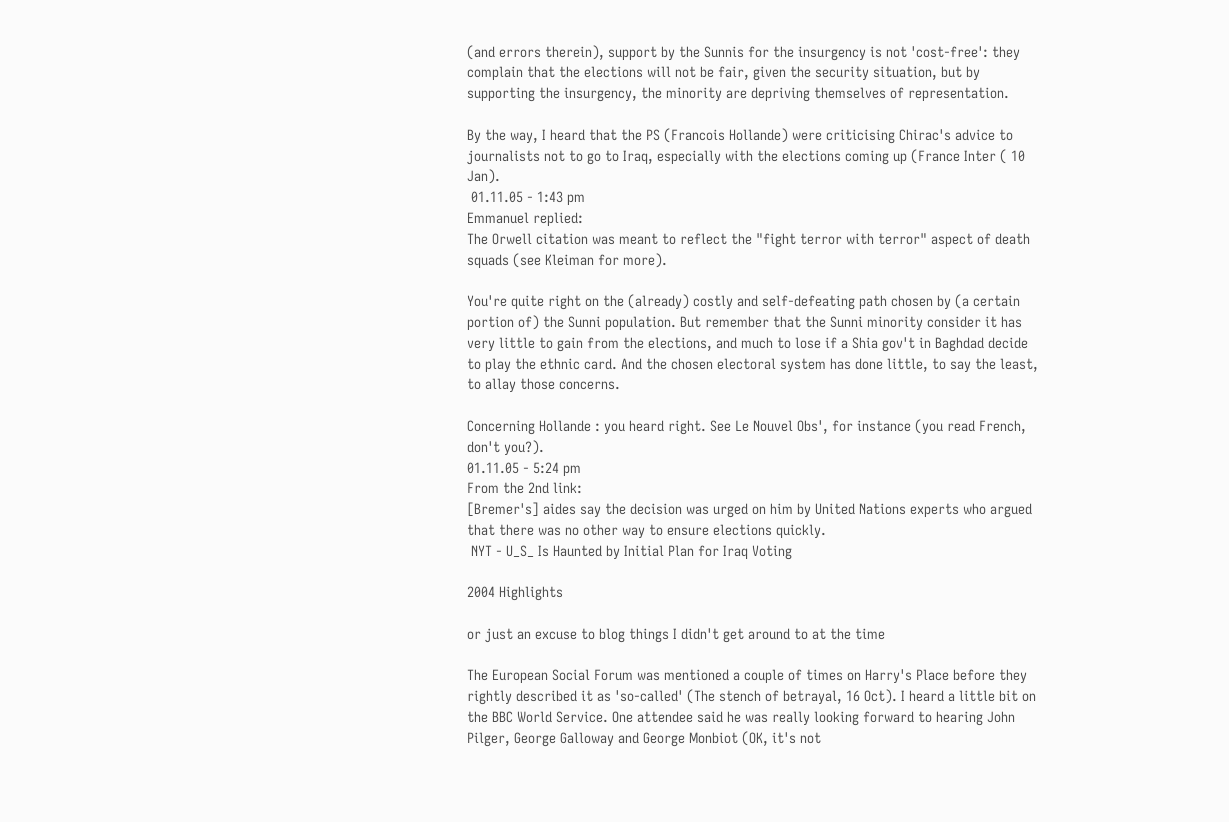(and errors therein), support by the Sunnis for the insurgency is not 'cost-free': they complain that the elections will not be fair, given the security situation, but by supporting the insurgency, the minority are depriving themselves of representation.

By the way, I heard that the PS (Francois Hollande) were criticising Chirac's advice to journalists not to go to Iraq, especially with the elections coming up (France Inter ( 10 Jan).
 01.11.05 - 1:43 pm
Emmanuel replied:
The Orwell citation was meant to reflect the "fight terror with terror" aspect of death squads (see Kleiman for more).

You're quite right on the (already) costly and self-defeating path chosen by (a certain portion of) the Sunni population. But remember that the Sunni minority consider it has very little to gain from the elections, and much to lose if a Shia gov't in Baghdad decide to play the ethnic card. And the chosen electoral system has done little, to say the least, to allay those concerns.

Concerning Hollande : you heard right. See Le Nouvel Obs', for instance (you read French, don't you?).
01.11.05 - 5:24 pm
From the 2nd link:
[Bremer's] aides say the decision was urged on him by United Nations experts who argued that there was no other way to ensure elections quickly.
 NYT - U_S_ Is Haunted by Initial Plan for Iraq Voting

2004 Highlights

or just an excuse to blog things I didn't get around to at the time

The European Social Forum was mentioned a couple of times on Harry's Place before they rightly described it as 'so-called' (The stench of betrayal, 16 Oct). I heard a little bit on the BBC World Service. One attendee said he was really looking forward to hearing John Pilger, George Galloway and George Monbiot (OK, it's not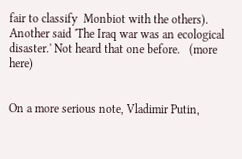fair to classify  Monbiot with the others). Another said 'The Iraq war was an ecological disaster.' Not heard that one before.   (more here)


On a more serious note, Vladimir Putin,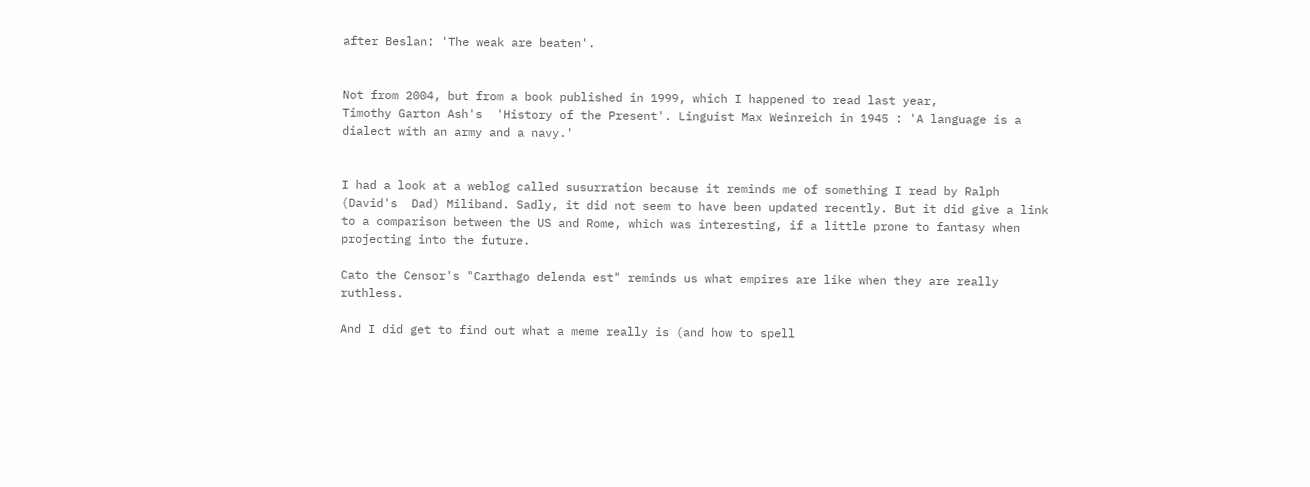after Beslan: 'The weak are beaten'.


Not from 2004, but from a book published in 1999, which I happened to read last year,
Timothy Garton Ash's  'History of the Present'. Linguist Max Weinreich in 1945 : 'A language is a dialect with an army and a navy.'


I had a look at a weblog called susurration because it reminds me of something I read by Ralph (David's  Dad) Miliband. Sadly, it did not seem to have been updated recently. But it did give a link to a comparison between the US and Rome, which was interesting, if a little prone to fantasy when projecting into the future.

Cato the Censor's "Carthago delenda est" reminds us what empires are like when they are really ruthless.

And I did get to find out what a meme really is (and how to spell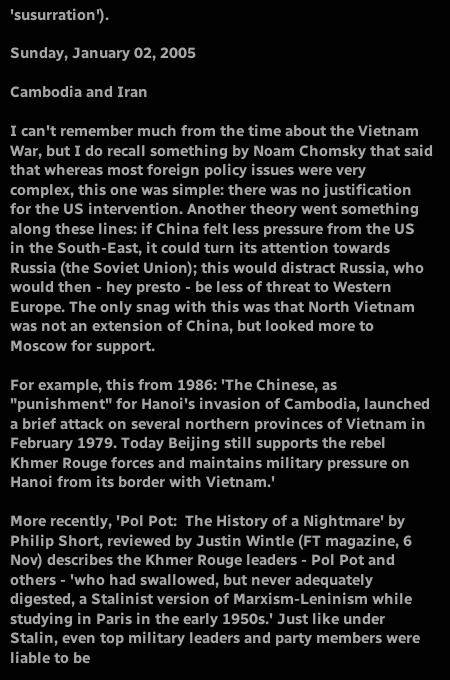'susurration').

Sunday, January 02, 2005

Cambodia and Iran

I can't remember much from the time about the Vietnam War, but I do recall something by Noam Chomsky that said that whereas most foreign policy issues were very complex, this one was simple: there was no justification for the US intervention. Another theory went something along these lines: if China felt less pressure from the US in the South-East, it could turn its attention towards Russia (the Soviet Union); this would distract Russia, who would then - hey presto - be less of threat to Western  Europe. The only snag with this was that North Vietnam was not an extension of China, but looked more to Moscow for support.

For example, this from 1986: 'The Chinese, as "punishment" for Hanoi's invasion of Cambodia, launched a brief attack on several northern provinces of Vietnam in February 1979. Today Beijing still supports the rebel Khmer Rouge forces and maintains military pressure on Hanoi from its border with Vietnam.'

More recently, 'Pol Pot:  The History of a Nightmare' by Philip Short, reviewed by Justin Wintle (FT magazine, 6 Nov) describes the Khmer Rouge leaders - Pol Pot and others - 'who had swallowed, but never adequately digested, a Stalinist version of Marxism-Leninism while studying in Paris in the early 1950s.' Just like under Stalin, even top military leaders and party members were liable to be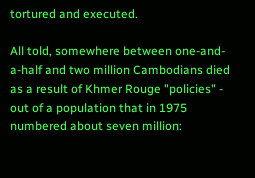tortured and executed.

All told, somewhere between one-and-a-half and two million Cambodians died as a result of Khmer Rouge "policies" - out of a population that in 1975 numbered about seven million: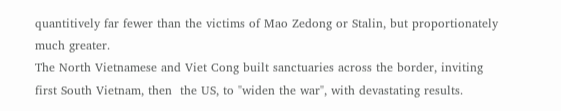quantitively far fewer than the victims of Mao Zedong or Stalin, but proportionately much greater.
The North Vietnamese and Viet Cong built sanctuaries across the border, inviting first South Vietnam, then  the US, to "widen the war", with devastating results.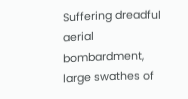Suffering dreadful aerial bombardment, large swathes of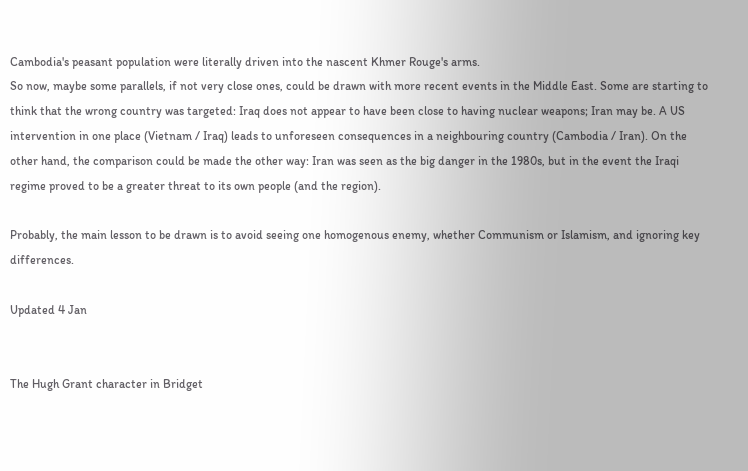Cambodia's peasant population were literally driven into the nascent Khmer Rouge's arms.
So now, maybe some parallels, if not very close ones, could be drawn with more recent events in the Middle East. Some are starting to think that the wrong country was targeted: Iraq does not appear to have been close to having nuclear weapons; Iran may be. A US intervention in one place (Vietnam / Iraq) leads to unforeseen consequences in a neighbouring country (Cambodia / Iran). On the other hand, the comparison could be made the other way: Iran was seen as the big danger in the 1980s, but in the event the Iraqi regime proved to be a greater threat to its own people (and the region).

Probably, the main lesson to be drawn is to avoid seeing one homogenous enemy, whether Communism or Islamism, and ignoring key differences.

Updated 4 Jan


The Hugh Grant character in Bridget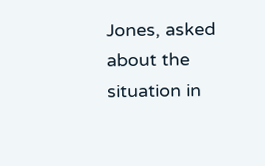Jones, asked about the situation in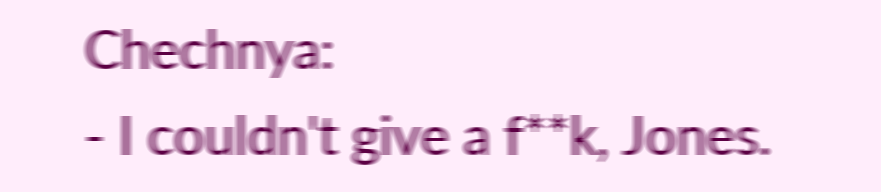Chechnya:
- I couldn't give a f**k, Jones.